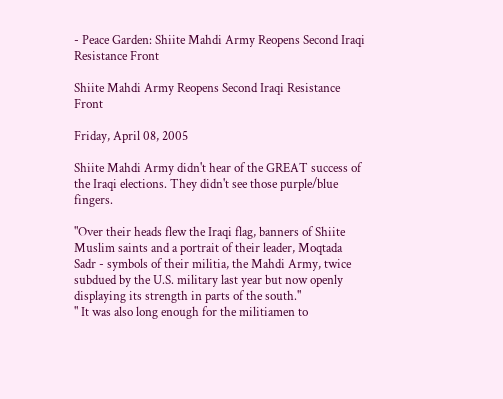- Peace Garden: Shiite Mahdi Army Reopens Second Iraqi Resistance Front

Shiite Mahdi Army Reopens Second Iraqi Resistance Front

Friday, April 08, 2005

Shiite Mahdi Army didn't hear of the GREAT success of the Iraqi elections. They didn't see those purple/blue fingers.

"Over their heads flew the Iraqi flag, banners of Shiite Muslim saints and a portrait of their leader, Moqtada Sadr - symbols of their militia, the Mahdi Army, twice subdued by the U.S. military last year but now openly displaying its strength in parts of the south."
" It was also long enough for the militiamen to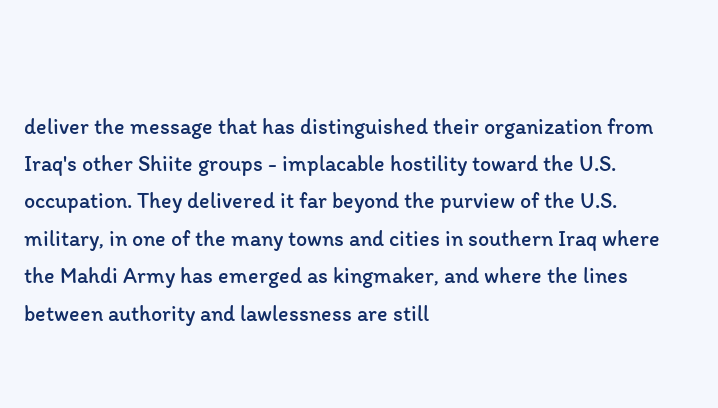deliver the message that has distinguished their organization from Iraq's other Shiite groups - implacable hostility toward the U.S. occupation. They delivered it far beyond the purview of the U.S. military, in one of the many towns and cities in southern Iraq where the Mahdi Army has emerged as kingmaker, and where the lines between authority and lawlessness are still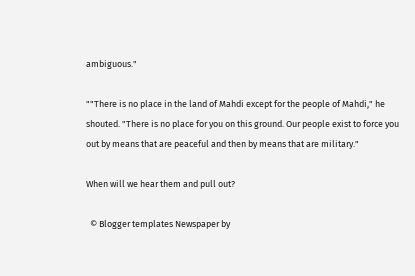ambiguous."

""There is no place in the land of Mahdi except for the people of Mahdi," he shouted. "There is no place for you on this ground. Our people exist to force you out by means that are peaceful and then by means that are military."

When will we hear them and pull out?

  © Blogger templates Newspaper by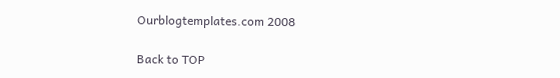Ourblogtemplates.com 2008

Back to TOP